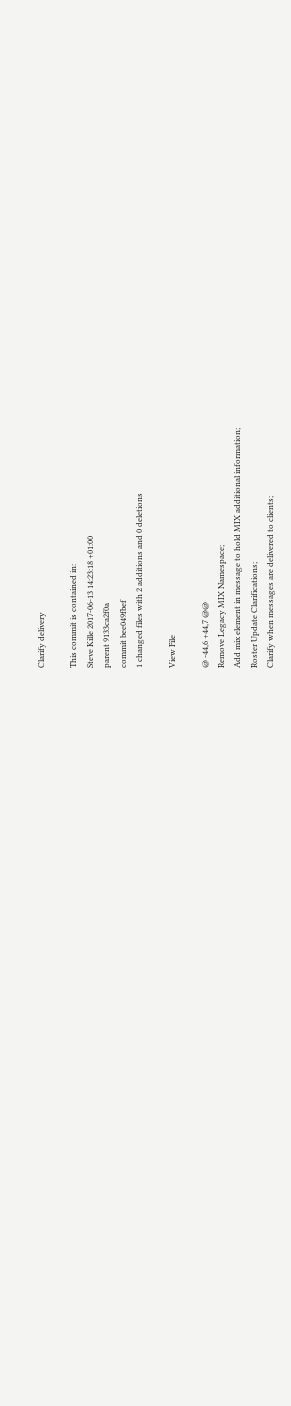Clarify delivery

This commit is contained in:
Steve Kille 2017-06-13 14:23:18 +01:00
parent 9133ca2f0a
commit bee049fbef
1 changed files with 2 additions and 0 deletions

View File

@ -44,6 +44,7 @@
Remove Legacy MIX Namespace;
Add mix element in message to hold MIX additional information;
Roster Update Clarifications;
Clarify when messages are delivered to clients;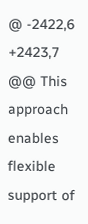@ -2422,6 +2423,7 @@ This approach enables flexible support of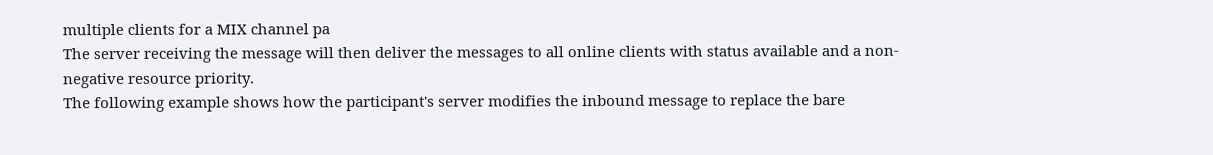multiple clients for a MIX channel pa
The server receiving the message will then deliver the messages to all online clients with status available and a non-negative resource priority.
The following example shows how the participant's server modifies the inbound message to replace the bare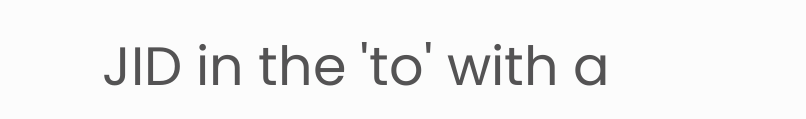JID in the 'to' with a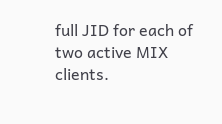full JID for each of two active MIX clients.